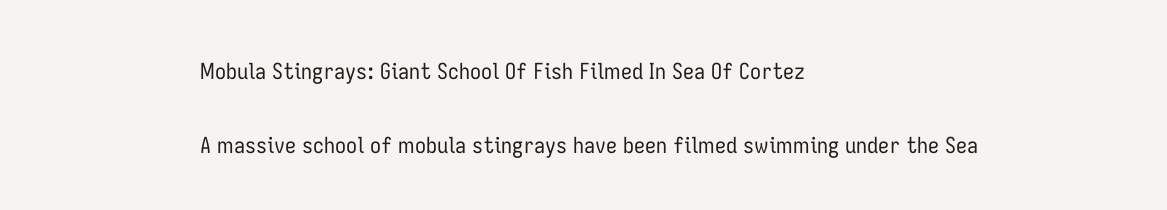Mobula Stingrays: Giant School Of Fish Filmed In Sea Of Cortez

A massive school of mobula stingrays have been filmed swimming under the Sea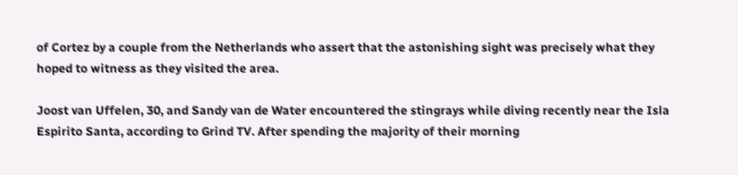of Cortez by a couple from the Netherlands who assert that the astonishing sight was precisely what they hoped to witness as they visited the area.

Joost van Uffelen, 30, and Sandy van de Water encountered the stingrays while diving recently near the Isla Espirito Santa, according to Grind TV. After spending the majority of their morning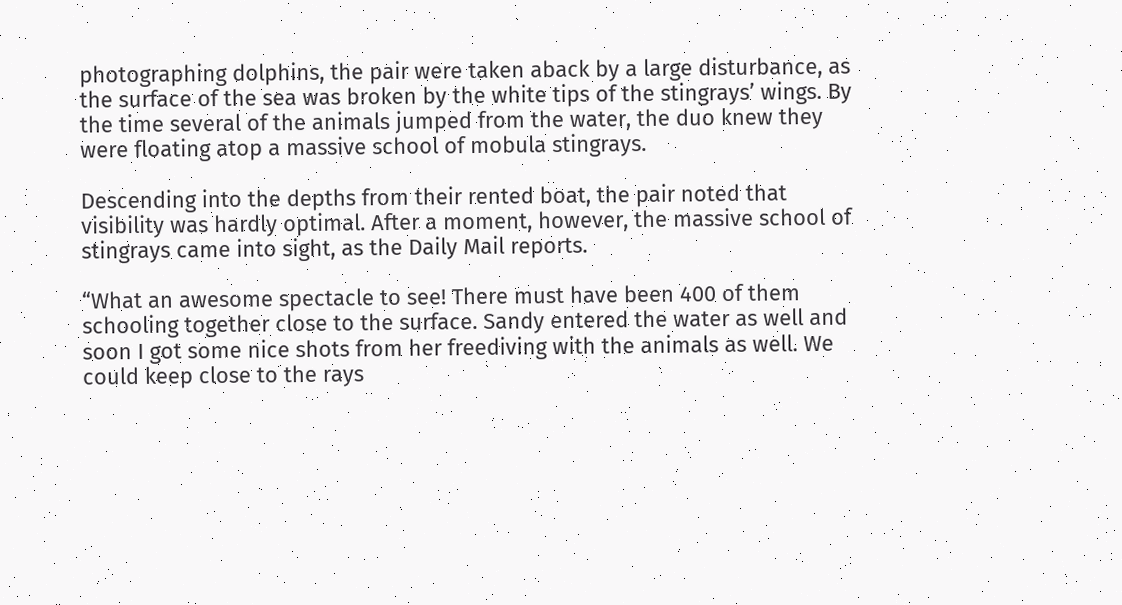photographing dolphins, the pair were taken aback by a large disturbance, as the surface of the sea was broken by the white tips of the stingrays’ wings. By the time several of the animals jumped from the water, the duo knew they were floating atop a massive school of mobula stingrays.

Descending into the depths from their rented boat, the pair noted that visibility was hardly optimal. After a moment, however, the massive school of stingrays came into sight, as the Daily Mail reports.

“What an awesome spectacle to see! There must have been 400 of them schooling together close to the surface. Sandy entered the water as well and soon I got some nice shots from her freediving with the animals as well. We could keep close to the rays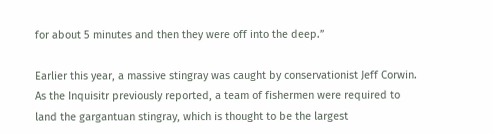for about 5 minutes and then they were off into the deep.”

Earlier this year, a massive stingray was caught by conservationist Jeff Corwin. As the Inquisitr previously reported, a team of fishermen were required to land the gargantuan stingray, which is thought to be the largest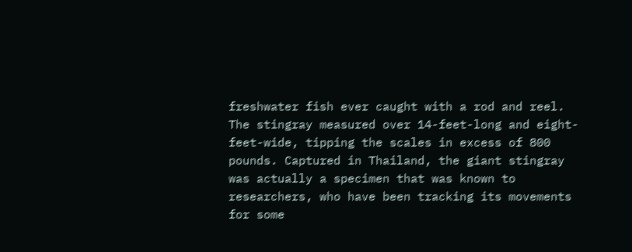freshwater fish ever caught with a rod and reel. The stingray measured over 14-feet-long and eight-feet-wide, tipping the scales in excess of 800 pounds. Captured in Thailand, the giant stingray was actually a specimen that was known to researchers, who have been tracking its movements for some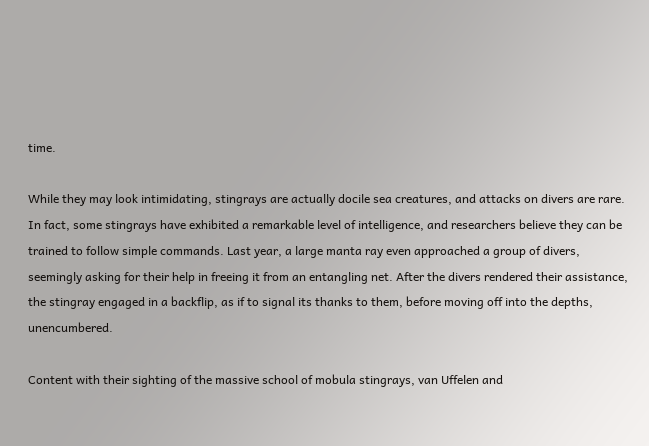time.

While they may look intimidating, stingrays are actually docile sea creatures, and attacks on divers are rare. In fact, some stingrays have exhibited a remarkable level of intelligence, and researchers believe they can be trained to follow simple commands. Last year, a large manta ray even approached a group of divers, seemingly asking for their help in freeing it from an entangling net. After the divers rendered their assistance, the stingray engaged in a backflip, as if to signal its thanks to them, before moving off into the depths, unencumbered.

Content with their sighting of the massive school of mobula stingrays, van Uffelen and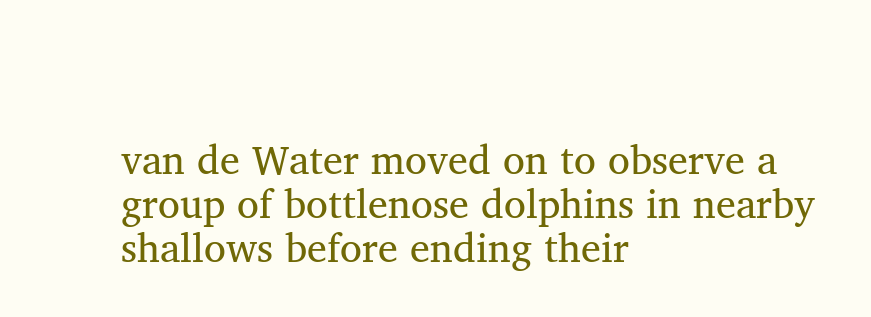van de Water moved on to observe a group of bottlenose dolphins in nearby shallows before ending their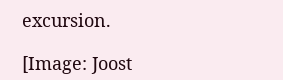excursion.

[Image: Joost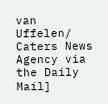van Uffelen/ Caters News Agency via the Daily Mail]